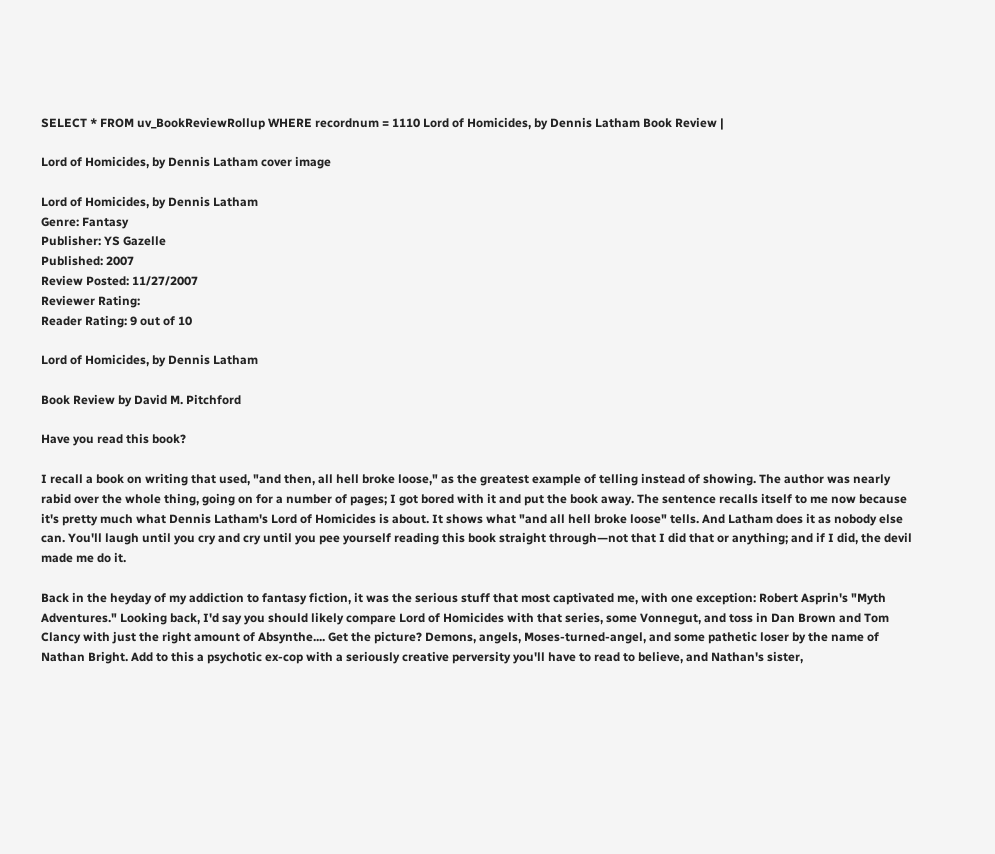SELECT * FROM uv_BookReviewRollup WHERE recordnum = 1110 Lord of Homicides, by Dennis Latham Book Review |

Lord of Homicides, by Dennis Latham cover image

Lord of Homicides, by Dennis Latham
Genre: Fantasy
Publisher: YS Gazelle
Published: 2007
Review Posted: 11/27/2007
Reviewer Rating:
Reader Rating: 9 out of 10

Lord of Homicides, by Dennis Latham

Book Review by David M. Pitchford

Have you read this book?

I recall a book on writing that used, "and then, all hell broke loose," as the greatest example of telling instead of showing. The author was nearly rabid over the whole thing, going on for a number of pages; I got bored with it and put the book away. The sentence recalls itself to me now because it's pretty much what Dennis Latham's Lord of Homicides is about. It shows what "and all hell broke loose" tells. And Latham does it as nobody else can. You'll laugh until you cry and cry until you pee yourself reading this book straight through—not that I did that or anything; and if I did, the devil made me do it.

Back in the heyday of my addiction to fantasy fiction, it was the serious stuff that most captivated me, with one exception: Robert Asprin's "Myth Adventures." Looking back, I'd say you should likely compare Lord of Homicides with that series, some Vonnegut, and toss in Dan Brown and Tom Clancy with just the right amount of Absynthe.... Get the picture? Demons, angels, Moses-turned-angel, and some pathetic loser by the name of Nathan Bright. Add to this a psychotic ex-cop with a seriously creative perversity you'll have to read to believe, and Nathan's sister,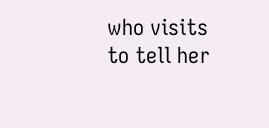who visits to tell her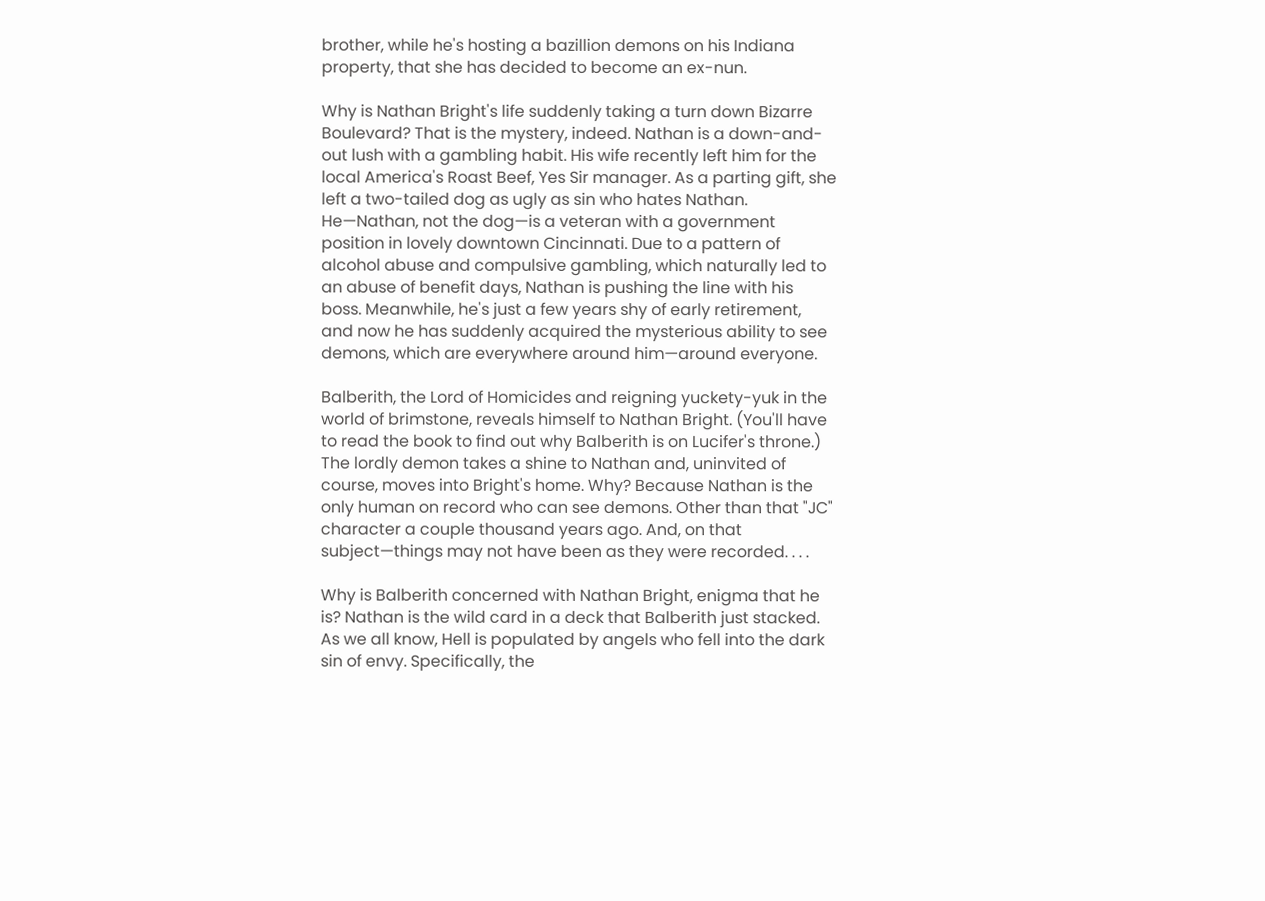brother, while he's hosting a bazillion demons on his Indiana property, that she has decided to become an ex-nun.

Why is Nathan Bright's life suddenly taking a turn down Bizarre Boulevard? That is the mystery, indeed. Nathan is a down-and-out lush with a gambling habit. His wife recently left him for the local America's Roast Beef, Yes Sir manager. As a parting gift, she left a two-tailed dog as ugly as sin who hates Nathan. He—Nathan, not the dog—is a veteran with a government position in lovely downtown Cincinnati. Due to a pattern of alcohol abuse and compulsive gambling, which naturally led to an abuse of benefit days, Nathan is pushing the line with his boss. Meanwhile, he's just a few years shy of early retirement, and now he has suddenly acquired the mysterious ability to see demons, which are everywhere around him—around everyone.

Balberith, the Lord of Homicides and reigning yuckety-yuk in the world of brimstone, reveals himself to Nathan Bright. (You'll have to read the book to find out why Balberith is on Lucifer's throne.) The lordly demon takes a shine to Nathan and, uninvited of course, moves into Bright's home. Why? Because Nathan is the only human on record who can see demons. Other than that "JC" character a couple thousand years ago. And, on that subject—things may not have been as they were recorded. . . .

Why is Balberith concerned with Nathan Bright, enigma that he is? Nathan is the wild card in a deck that Balberith just stacked. As we all know, Hell is populated by angels who fell into the dark sin of envy. Specifically, the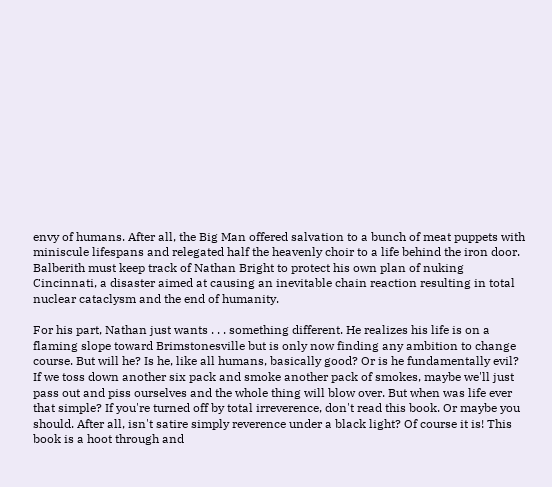envy of humans. After all, the Big Man offered salvation to a bunch of meat puppets with miniscule lifespans and relegated half the heavenly choir to a life behind the iron door. Balberith must keep track of Nathan Bright to protect his own plan of nuking Cincinnati, a disaster aimed at causing an inevitable chain reaction resulting in total nuclear cataclysm and the end of humanity.

For his part, Nathan just wants . . . something different. He realizes his life is on a flaming slope toward Brimstonesville but is only now finding any ambition to change course. But will he? Is he, like all humans, basically good? Or is he fundamentally evil? If we toss down another six pack and smoke another pack of smokes, maybe we'll just pass out and piss ourselves and the whole thing will blow over. But when was life ever that simple? If you're turned off by total irreverence, don't read this book. Or maybe you should. After all, isn't satire simply reverence under a black light? Of course it is! This book is a hoot through and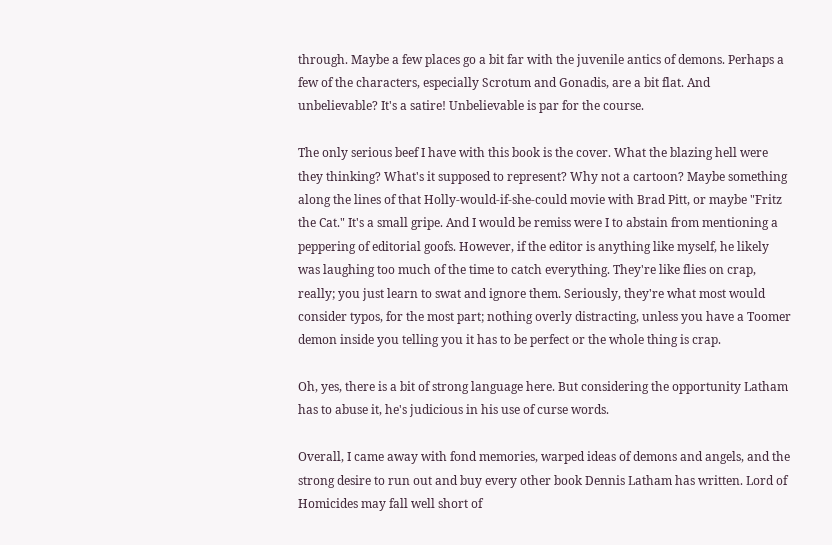through. Maybe a few places go a bit far with the juvenile antics of demons. Perhaps a few of the characters, especially Scrotum and Gonadis, are a bit flat. And unbelievable? It's a satire! Unbelievable is par for the course.

The only serious beef I have with this book is the cover. What the blazing hell were they thinking? What's it supposed to represent? Why not a cartoon? Maybe something along the lines of that Holly-would-if-she-could movie with Brad Pitt, or maybe "Fritz the Cat." It's a small gripe. And I would be remiss were I to abstain from mentioning a peppering of editorial goofs. However, if the editor is anything like myself, he likely was laughing too much of the time to catch everything. They're like flies on crap, really; you just learn to swat and ignore them. Seriously, they're what most would consider typos, for the most part; nothing overly distracting, unless you have a Toomer demon inside you telling you it has to be perfect or the whole thing is crap.

Oh, yes, there is a bit of strong language here. But considering the opportunity Latham has to abuse it, he's judicious in his use of curse words.

Overall, I came away with fond memories, warped ideas of demons and angels, and the strong desire to run out and buy every other book Dennis Latham has written. Lord of Homicides may fall well short of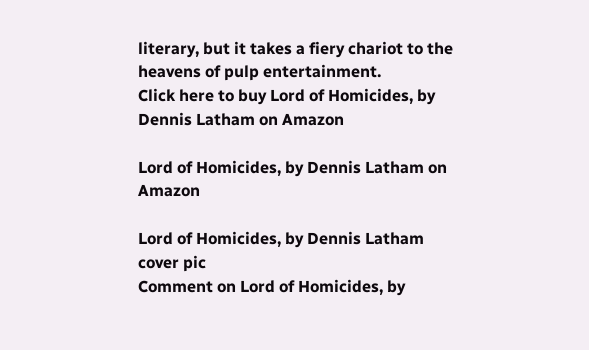literary, but it takes a fiery chariot to the heavens of pulp entertainment.
Click here to buy Lord of Homicides, by Dennis Latham on Amazon

Lord of Homicides, by Dennis Latham on Amazon

Lord of Homicides, by Dennis Latham cover pic
Comment on Lord of Homicides, by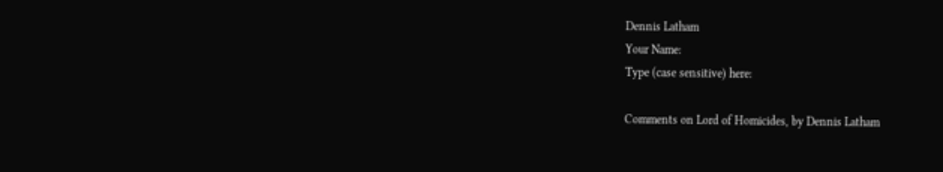Dennis Latham
Your Name:
Type (case sensitive) here:

Comments on Lord of Homicides, by Dennis Latham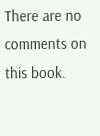There are no comments on this book.